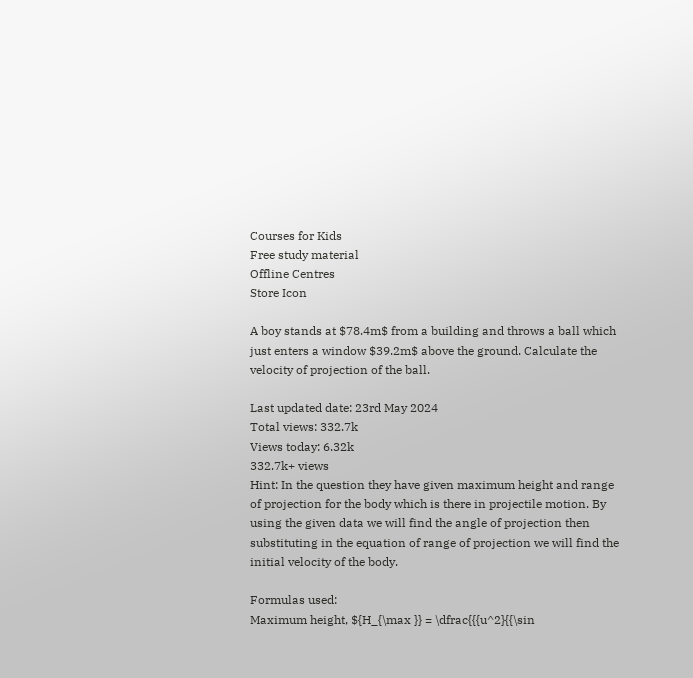Courses for Kids
Free study material
Offline Centres
Store Icon

A boy stands at $78.4m$ from a building and throws a ball which just enters a window $39.2m$ above the ground. Calculate the velocity of projection of the ball.

Last updated date: 23rd May 2024
Total views: 332.7k
Views today: 6.32k
332.7k+ views
Hint: In the question they have given maximum height and range of projection for the body which is there in projectile motion. By using the given data we will find the angle of projection then substituting in the equation of range of projection we will find the initial velocity of the body.

Formulas used:
Maximum height, ${H_{\max }} = \dfrac{{{u^2}{{\sin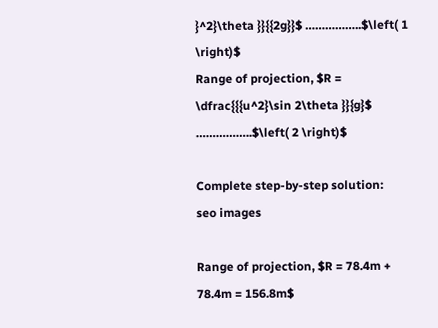}^2}\theta }}{{2g}}$ ……………..$\left( 1 \right)$
Range of projection, $R = \dfrac{{{u^2}\sin 2\theta }}{g}$ ……………..$\left( 2 \right)$

Complete step-by-step solution:
seo images

Range of projection, $R = 78.4m + 78.4m = 156.8m$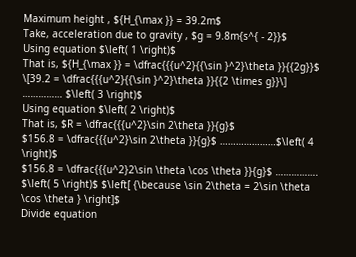Maximum height , ${H_{\max }} = 39.2m$
Take, acceleration due to gravity , $g = 9.8m{s^{ - 2}}$
Using equation $\left( 1 \right)$
That is, ${H_{\max }} = \dfrac{{{u^2}{{\sin }^2}\theta }}{{2g}}$
\[39.2 = \dfrac{{{u^2}{{\sin }^2}\theta }}{{2 \times g}}\] …………… $\left( 3 \right)$
Using equation $\left( 2 \right)$
That is, $R = \dfrac{{{u^2}\sin 2\theta }}{g}$
$156.8 = \dfrac{{{u^2}\sin 2\theta }}{g}$ …………………$\left( 4 \right)$
$156.8 = \dfrac{{{u^2}2\sin \theta \cos \theta }}{g}$ ……………. $\left( 5 \right)$ $\left[ {\because \sin 2\theta = 2\sin \theta \cos \theta } \right]$
Divide equation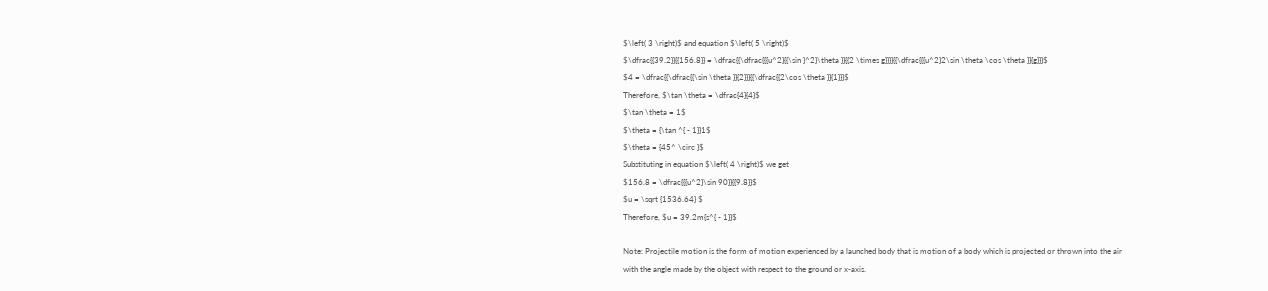$\left( 3 \right)$ and equation $\left( 5 \right)$
$\dfrac{{39.2}}{{156.8}} = \dfrac{{\dfrac{{{u^2}{{\sin }^2}\theta }}{{2 \times g}}}}{{\dfrac{{{u^2}2\sin \theta \cos \theta }}{g}}}$
$4 = \dfrac{{\dfrac{{\sin \theta }}{2}}}{{\dfrac{{2\cos \theta }}{1}}}$
Therefore, $\tan \theta = \dfrac{4}{4}$
$\tan \theta = 1$
$\theta = {\tan ^{ - 1}}1$
$\theta = {45^ \circ }$
Substituting in equation $\left( 4 \right)$ we get
$156.8 = \dfrac{{{u^2}\sin 90}}{{9.8}}$
$u = \sqrt {1536.64} $
Therefore, $u = 39.2m{s^{ - 1}}$

Note: Projectile motion is the form of motion experienced by a launched body that is motion of a body which is projected or thrown into the air with the angle made by the object with respect to the ground or x-axis.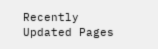Recently Updated Pages